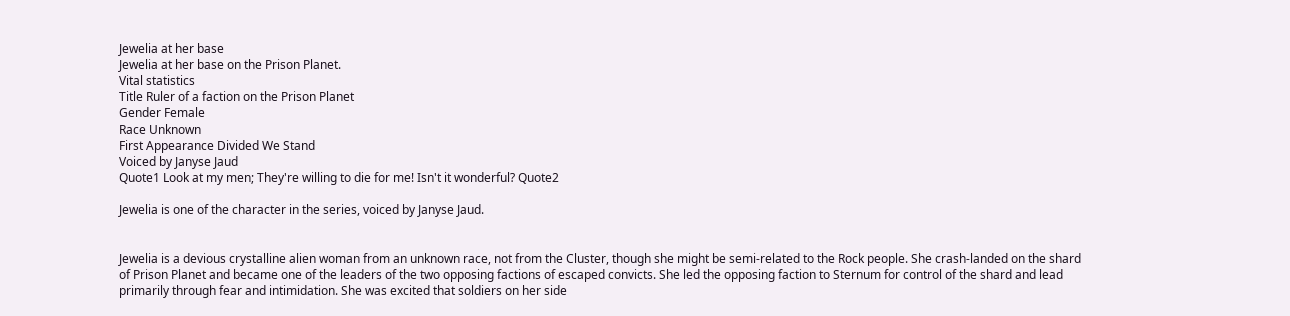Jewelia at her base
Jewelia at her base on the Prison Planet.
Vital statistics
Title Ruler of a faction on the Prison Planet
Gender Female
Race Unknown
First Appearance Divided We Stand
Voiced by Janyse Jaud
Quote1 Look at my men; They're willing to die for me! Isn't it wonderful? Quote2

Jewelia is one of the character in the series, voiced by Janyse Jaud.


Jewelia is a devious crystalline alien woman from an unknown race, not from the Cluster, though she might be semi-related to the Rock people. She crash-landed on the shard of Prison Planet and became one of the leaders of the two opposing factions of escaped convicts. She led the opposing faction to Sternum for control of the shard and lead primarily through fear and intimidation. She was excited that soldiers on her side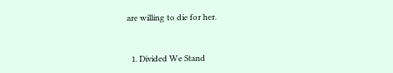are willing to die for her.


  1. Divided We Stand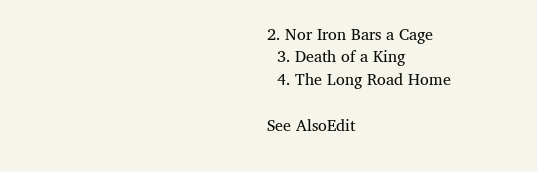2. Nor Iron Bars a Cage
  3. Death of a King
  4. The Long Road Home

See AlsoEdit